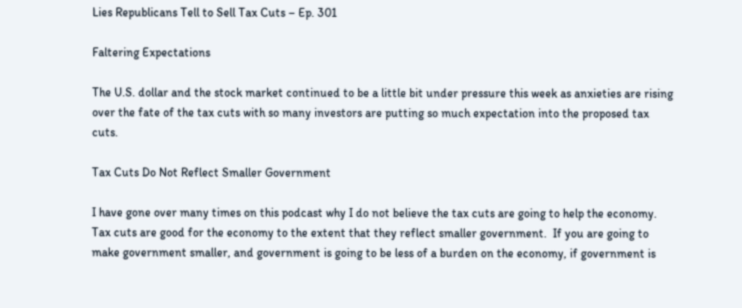Lies Republicans Tell to Sell Tax Cuts – Ep. 301

Faltering Expectations

The U.S. dollar and the stock market continued to be a little bit under pressure this week as anxieties are rising over the fate of the tax cuts with so many investors are putting so much expectation into the proposed tax cuts.

Tax Cuts Do Not Reflect Smaller Government

I have gone over many times on this podcast why I do not believe the tax cuts are going to help the economy. Tax cuts are good for the economy to the extent that they reflect smaller government.  If you are going to make government smaller, and government is going to be less of a burden on the economy, if government is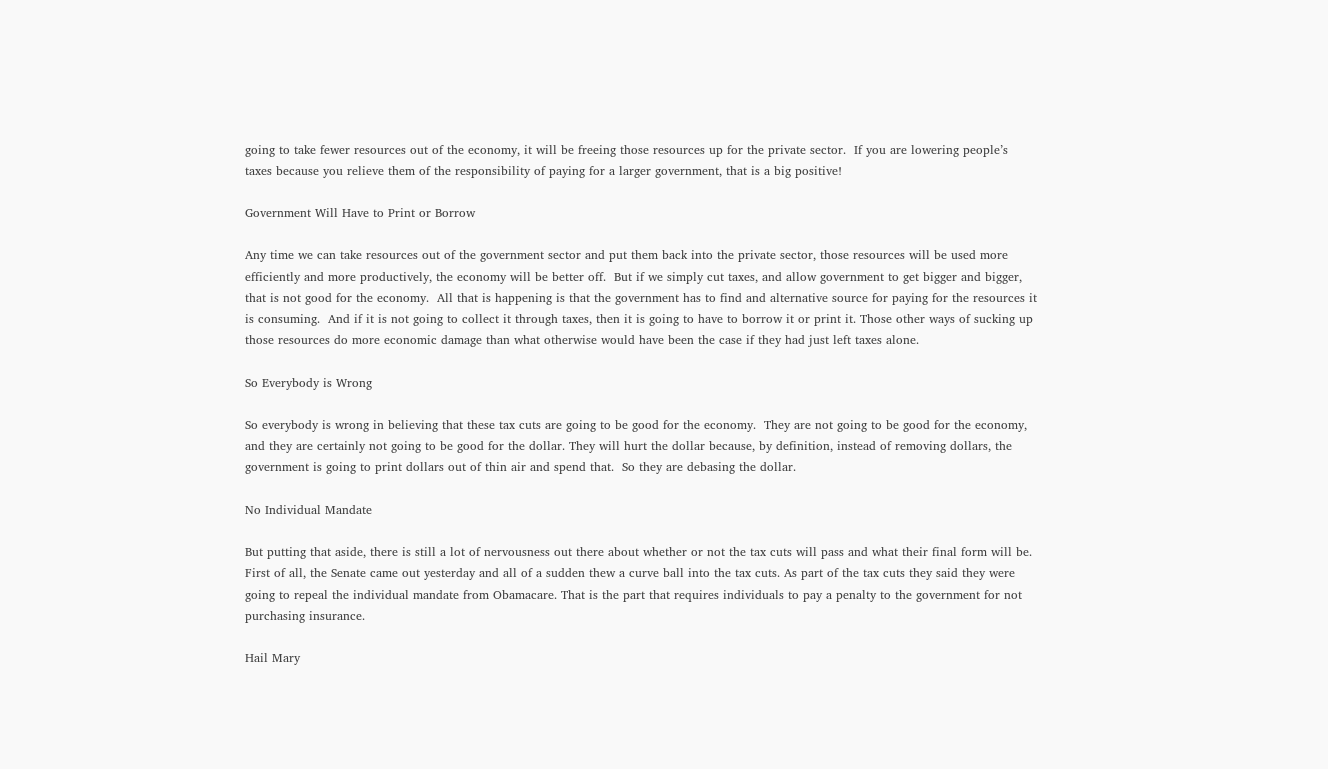going to take fewer resources out of the economy, it will be freeing those resources up for the private sector.  If you are lowering people’s taxes because you relieve them of the responsibility of paying for a larger government, that is a big positive!

Government Will Have to Print or Borrow

Any time we can take resources out of the government sector and put them back into the private sector, those resources will be used more efficiently and more productively, the economy will be better off.  But if we simply cut taxes, and allow government to get bigger and bigger, that is not good for the economy.  All that is happening is that the government has to find and alternative source for paying for the resources it is consuming.  And if it is not going to collect it through taxes, then it is going to have to borrow it or print it. Those other ways of sucking up those resources do more economic damage than what otherwise would have been the case if they had just left taxes alone.

So Everybody is Wrong

So everybody is wrong in believing that these tax cuts are going to be good for the economy.  They are not going to be good for the economy, and they are certainly not going to be good for the dollar. They will hurt the dollar because, by definition, instead of removing dollars, the government is going to print dollars out of thin air and spend that.  So they are debasing the dollar.

No Individual Mandate

But putting that aside, there is still a lot of nervousness out there about whether or not the tax cuts will pass and what their final form will be.  First of all, the Senate came out yesterday and all of a sudden thew a curve ball into the tax cuts. As part of the tax cuts they said they were going to repeal the individual mandate from Obamacare. That is the part that requires individuals to pay a penalty to the government for not purchasing insurance.

Hail Mary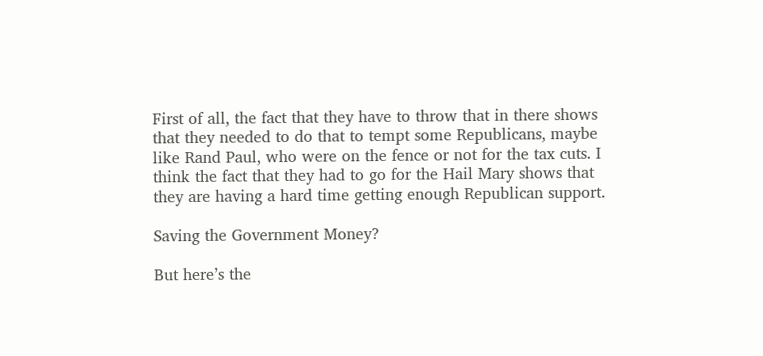First of all, the fact that they have to throw that in there shows that they needed to do that to tempt some Republicans, maybe like Rand Paul, who were on the fence or not for the tax cuts. I think the fact that they had to go for the Hail Mary shows that they are having a hard time getting enough Republican support.

Saving the Government Money?

But here’s the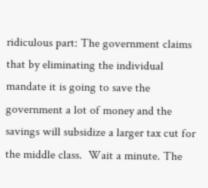ridiculous part: The government claims that by eliminating the individual mandate it is going to save the government a lot of money and the savings will subsidize a larger tax cut for the middle class.  Wait a minute. The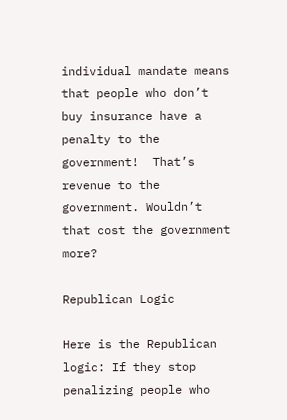individual mandate means that people who don’t buy insurance have a penalty to the government!  That’s revenue to the government. Wouldn’t that cost the government more?

Republican Logic

Here is the Republican logic: If they stop penalizing people who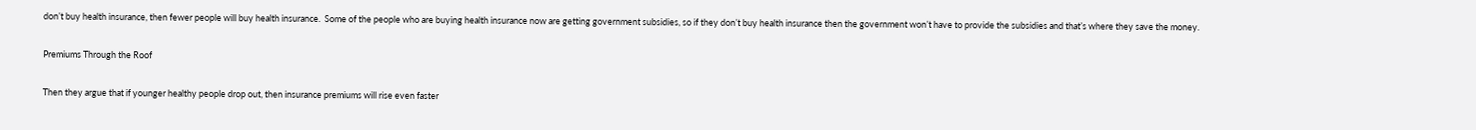don’t buy health insurance, then fewer people will buy health insurance.  Some of the people who are buying health insurance now are getting government subsidies, so if they don’t buy health insurance then the government won’t have to provide the subsidies and that’s where they save the money.

Premiums Through the Roof

Then they argue that if younger healthy people drop out, then insurance premiums will rise even faster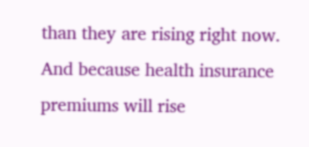than they are rising right now.  And because health insurance premiums will rise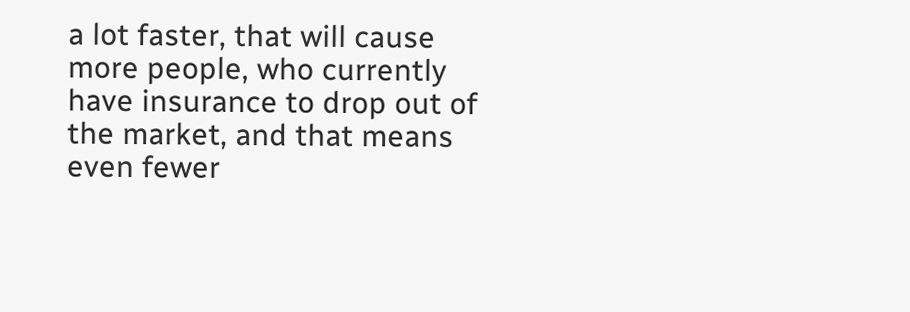a lot faster, that will cause more people, who currently have insurance to drop out of the market, and that means even fewer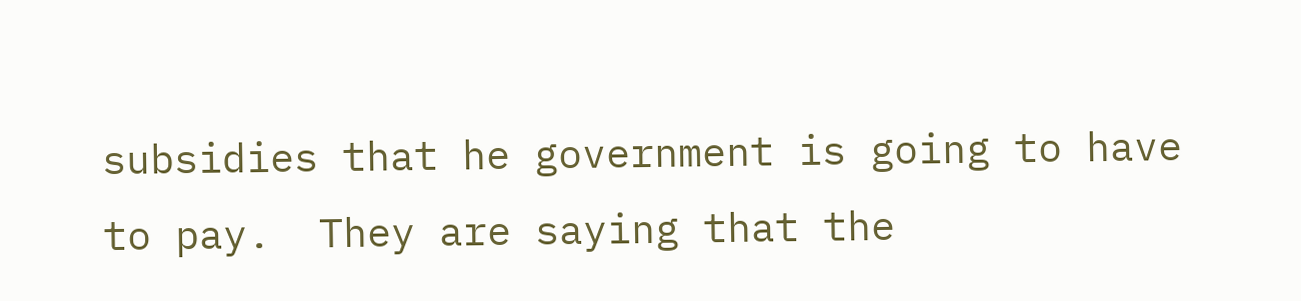subsidies that he government is going to have to pay.  They are saying that the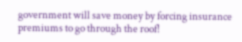government will save money by forcing insurance premiums to go through the roof!